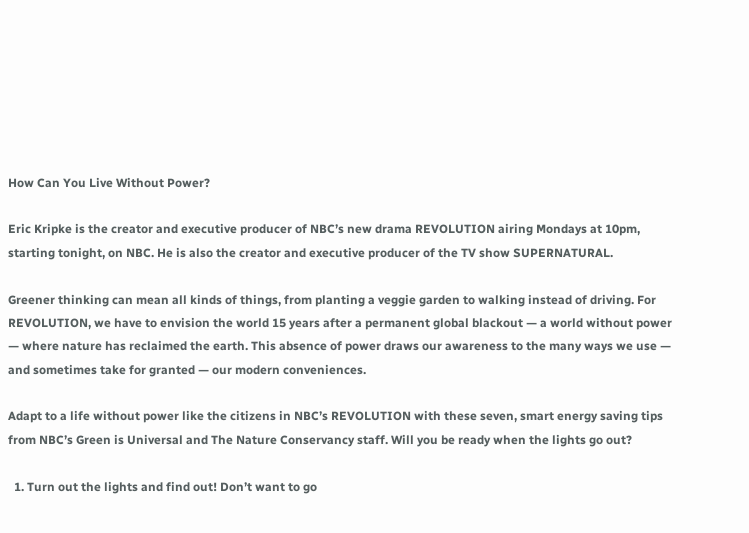How Can You Live Without Power?

Eric Kripke is the creator and executive producer of NBC’s new drama REVOLUTION airing Mondays at 10pm, starting tonight, on NBC. He is also the creator and executive producer of the TV show SUPERNATURAL.

Greener thinking can mean all kinds of things, from planting a veggie garden to walking instead of driving. For REVOLUTION, we have to envision the world 15 years after a permanent global blackout — a world without power — where nature has reclaimed the earth. This absence of power draws our awareness to the many ways we use — and sometimes take for granted — our modern conveniences.

Adapt to a life without power like the citizens in NBC’s REVOLUTION with these seven, smart energy saving tips from NBC’s Green is Universal and The Nature Conservancy staff. Will you be ready when the lights go out?

  1. Turn out the lights and find out! Don’t want to go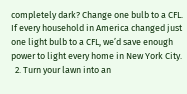completely dark? Change one bulb to a CFL. If every household in America changed just one light bulb to a CFL, we’d save enough power to light every home in New York City.
  2. Turn your lawn into an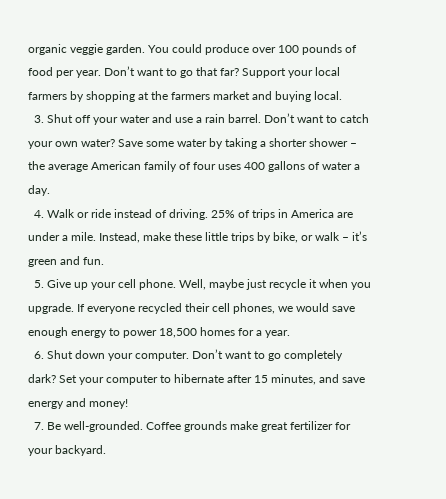organic veggie garden. You could produce over 100 pounds of food per year. Don’t want to go that far? Support your local farmers by shopping at the farmers market and buying local.
  3. Shut off your water and use a rain barrel. Don’t want to catch your own water? Save some water by taking a shorter shower – the average American family of four uses 400 gallons of water a day.
  4. Walk or ride instead of driving. 25% of trips in America are under a mile. Instead, make these little trips by bike, or walk – it’s green and fun.
  5. Give up your cell phone. Well, maybe just recycle it when you upgrade. If everyone recycled their cell phones, we would save enough energy to power 18,500 homes for a year.
  6. Shut down your computer. Don’t want to go completely dark? Set your computer to hibernate after 15 minutes, and save energy and money!
  7. Be well-grounded. Coffee grounds make great fertilizer for your backyard.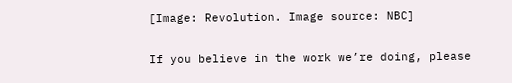[Image: Revolution. Image source: NBC]

If you believe in the work we’re doing, please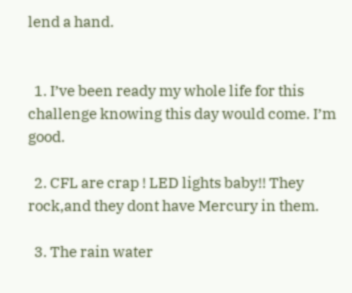lend a hand.


  1. I’ve been ready my whole life for this challenge knowing this day would come. I’m good.

  2. CFL are crap ! LED lights baby!! They rock,and they dont have Mercury in them.

  3. The rain water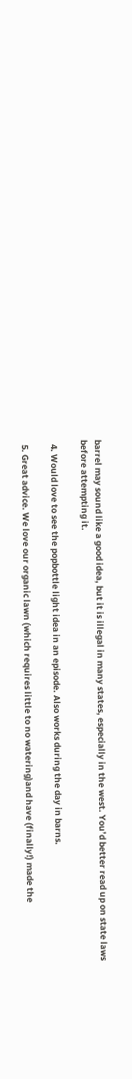barrel may sound like a good idea, but it is illegal in many states, especially in the west. You’d better read up on state laws before attempting it.

  4. Would love to see the popbottle light idea in an episode. Also works during the day in barns.

  5. Great advice. We love our organic lawn (which requires little to no watering)and have (finally!) made the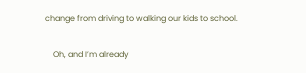change from driving to walking our kids to school.

    Oh, and I’m already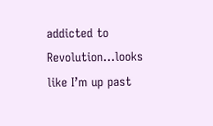addicted to Revolution…looks like I’m up past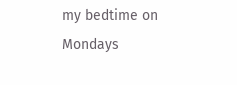my bedtime on Mondays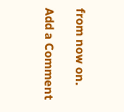from now on.

Add a Comment